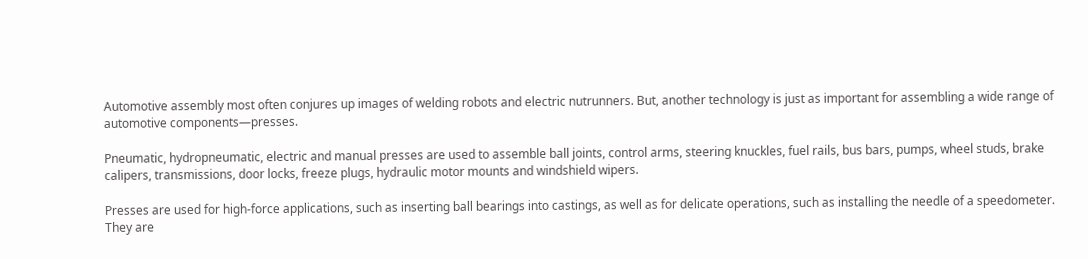Automotive assembly most often conjures up images of welding robots and electric nutrunners. But, another technology is just as important for assembling a wide range of automotive components—presses.

Pneumatic, hydropneumatic, electric and manual presses are used to assemble ball joints, control arms, steering knuckles, fuel rails, bus bars, pumps, wheel studs, brake calipers, transmissions, door locks, freeze plugs, hydraulic motor mounts and windshield wipers.

Presses are used for high-force applications, such as inserting ball bearings into castings, as well as for delicate operations, such as installing the needle of a speedometer. They are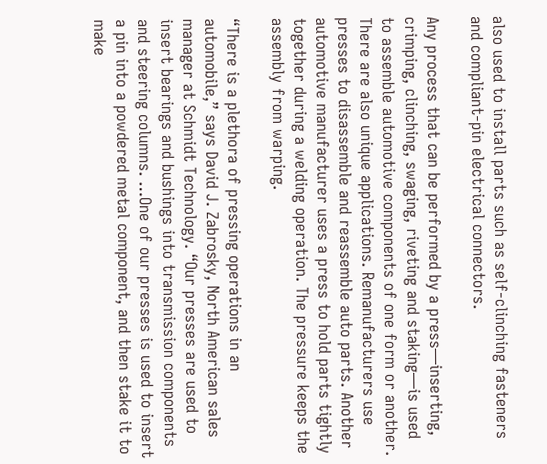also used to install parts such as self-clinching fasteners and compliant-pin electrical connectors.

Any process that can be performed by a press—inserting, crimping, clinching, swaging, riveting and staking—is used to assemble automotive components of one form or another. There are also unique applications. Remanufacturers use presses to disassemble and reassemble auto parts. Another automotive manufacturer uses a press to hold parts tightly together during a welding operation. The pressure keeps the assembly from warping.

“There is a plethora of pressing operations in an automobile,” says David J. Zabrosky, North American sales manager at Schmidt Technology. “Our presses are used to insert bearings and bushings into transmission components and steering columns. …One of our presses is used to insert a pin into a powdered metal component, and then stake it to make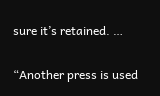sure it’s retained. …

“Another press is used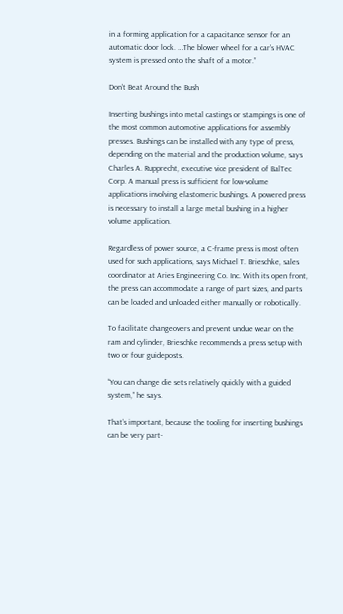in a forming application for a capacitance sensor for an automatic door lock. …The blower wheel for a car’s HVAC system is pressed onto the shaft of a motor.”

Don’t Beat Around the Bush

Inserting bushings into metal castings or stampings is one of the most common automotive applications for assembly presses. Bushings can be installed with any type of press, depending on the material and the production volume, says Charles A. Rupprecht, executive vice president of BalTec Corp. A manual press is sufficient for low-volume applications involving elastomeric bushings. A powered press is necessary to install a large metal bushing in a higher volume application.

Regardless of power source, a C-frame press is most often used for such applications, says Michael T. Brieschke, sales coordinator at Aries Engineering Co. Inc. With its open front, the press can accommodate a range of part sizes, and parts can be loaded and unloaded either manually or robotically.

To facilitate changeovers and prevent undue wear on the ram and cylinder, Brieschke recommends a press setup with two or four guideposts.

“You can change die sets relatively quickly with a guided system,” he says.

That’s important, because the tooling for inserting bushings can be very part-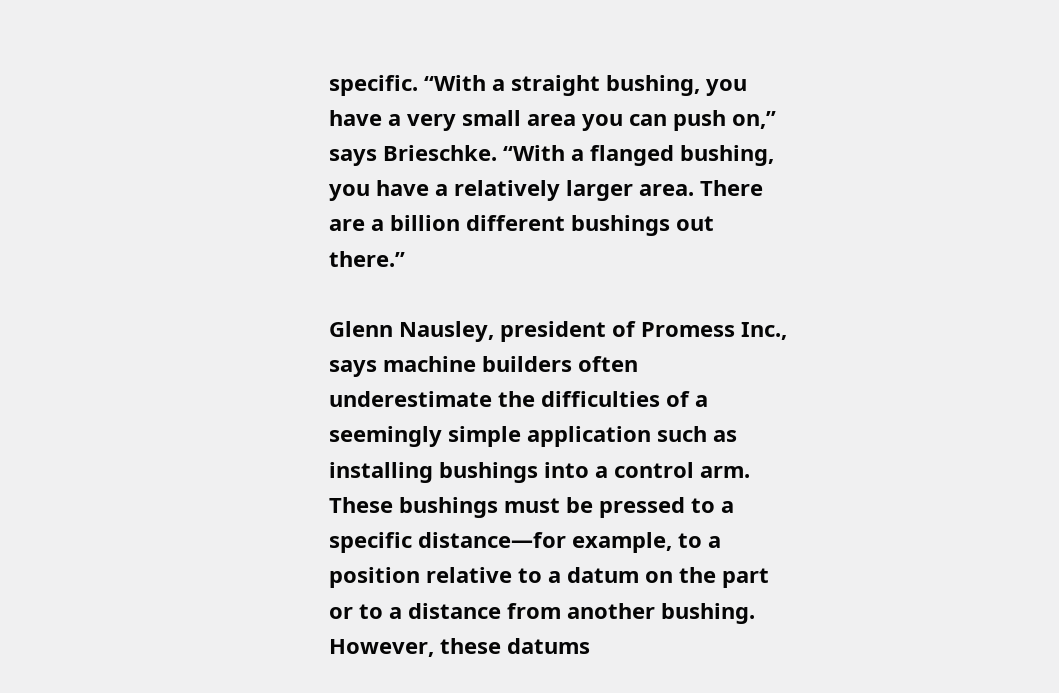specific. “With a straight bushing, you have a very small area you can push on,” says Brieschke. “With a flanged bushing, you have a relatively larger area. There are a billion different bushings out there.”

Glenn Nausley, president of Promess Inc., says machine builders often underestimate the difficulties of a seemingly simple application such as installing bushings into a control arm. These bushings must be pressed to a specific distance—for example, to a position relative to a datum on the part or to a distance from another bushing. However, these datums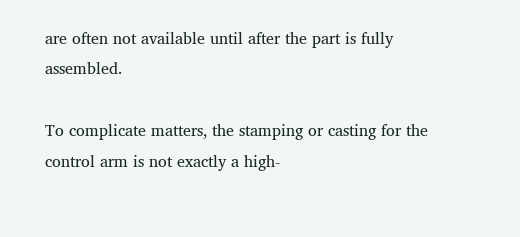are often not available until after the part is fully assembled.

To complicate matters, the stamping or casting for the control arm is not exactly a high-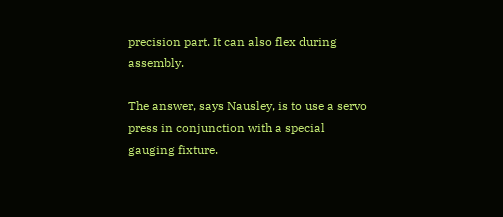precision part. It can also flex during assembly.

The answer, says Nausley, is to use a servo press in conjunction with a special gauging fixture.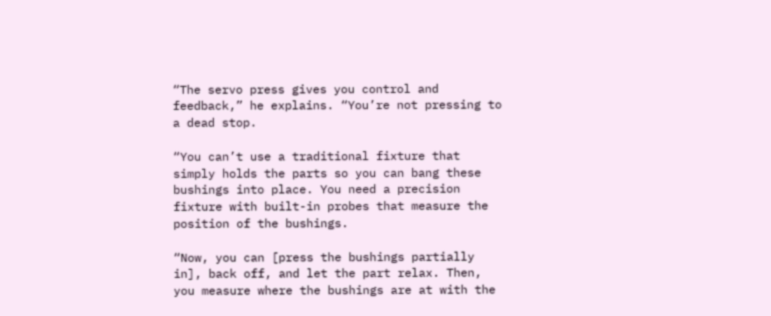“The servo press gives you control and feedback,” he explains. “You’re not pressing to a dead stop.

“You can’t use a traditional fixture that simply holds the parts so you can bang these bushings into place. You need a precision fixture with built-in probes that measure the position of the bushings.

“Now, you can [press the bushings partially in], back off, and let the part relax. Then, you measure where the bushings are at with the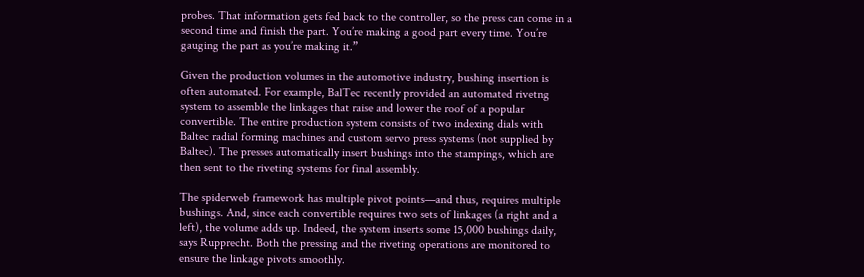probes. That information gets fed back to the controller, so the press can come in a second time and finish the part. You’re making a good part every time. You’re gauging the part as you’re making it.”

Given the production volumes in the automotive industry, bushing insertion is often automated. For example, BalTec recently provided an automated rivetng system to assemble the linkages that raise and lower the roof of a popular convertible. The entire production system consists of two indexing dials with Baltec radial forming machines and custom servo press systems (not supplied by Baltec). The presses automatically insert bushings into the stampings, which are then sent to the riveting systems for final assembly.

The spiderweb framework has multiple pivot points—and thus, requires multiple bushings. And, since each convertible requires two sets of linkages (a right and a left), the volume adds up. Indeed, the system inserts some 15,000 bushings daily, says Rupprecht. Both the pressing and the riveting operations are monitored to ensure the linkage pivots smoothly.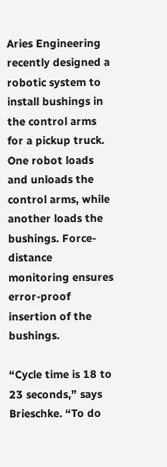Aries Engineering recently designed a robotic system to install bushings in the control arms for a pickup truck. One robot loads and unloads the control arms, while another loads the bushings. Force-distance monitoring ensures error-proof insertion of the bushings.

“Cycle time is 18 to 23 seconds,” says Brieschke. “To do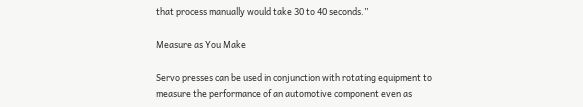that process manually would take 30 to 40 seconds.”

Measure as You Make

Servo presses can be used in conjunction with rotating equipment to measure the performance of an automotive component even as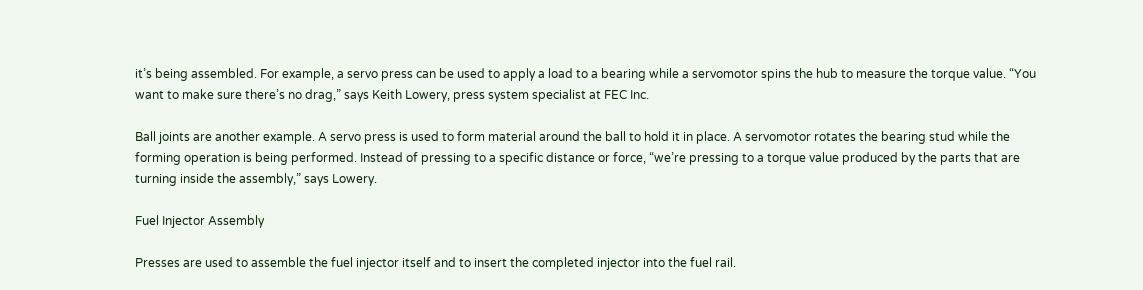it’s being assembled. For example, a servo press can be used to apply a load to a bearing while a servomotor spins the hub to measure the torque value. “You want to make sure there’s no drag,” says Keith Lowery, press system specialist at FEC Inc.

Ball joints are another example. A servo press is used to form material around the ball to hold it in place. A servomotor rotates the bearing stud while the forming operation is being performed. Instead of pressing to a specific distance or force, “we’re pressing to a torque value produced by the parts that are turning inside the assembly,” says Lowery.

Fuel Injector Assembly

Presses are used to assemble the fuel injector itself and to insert the completed injector into the fuel rail.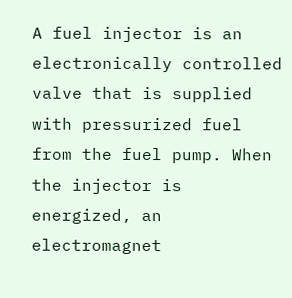A fuel injector is an electronically controlled valve that is supplied with pressurized fuel from the fuel pump. When the injector is energized, an electromagnet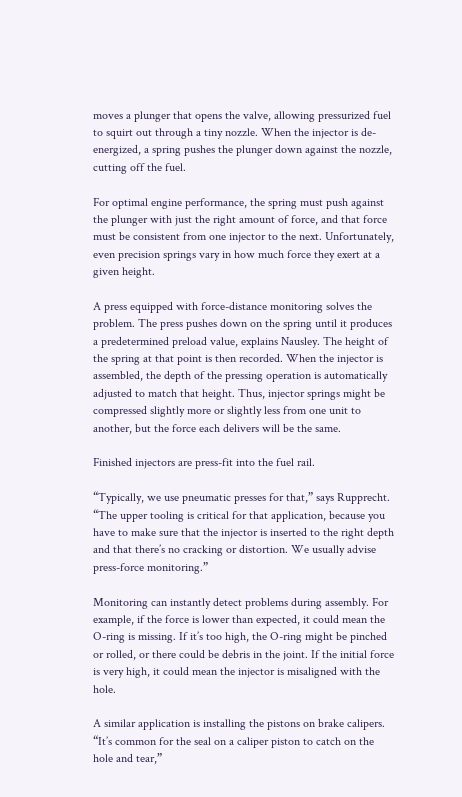moves a plunger that opens the valve, allowing pressurized fuel to squirt out through a tiny nozzle. When the injector is de-energized, a spring pushes the plunger down against the nozzle, cutting off the fuel.

For optimal engine performance, the spring must push against the plunger with just the right amount of force, and that force must be consistent from one injector to the next. Unfortunately, even precision springs vary in how much force they exert at a given height.

A press equipped with force-distance monitoring solves the problem. The press pushes down on the spring until it produces a predetermined preload value, explains Nausley. The height of the spring at that point is then recorded. When the injector is assembled, the depth of the pressing operation is automatically adjusted to match that height. Thus, injector springs might be compressed slightly more or slightly less from one unit to another, but the force each delivers will be the same.

Finished injectors are press-fit into the fuel rail.

“Typically, we use pneumatic presses for that,” says Rupprecht. “The upper tooling is critical for that application, because you have to make sure that the injector is inserted to the right depth and that there’s no cracking or distortion. We usually advise press-force monitoring.”

Monitoring can instantly detect problems during assembly. For example, if the force is lower than expected, it could mean the O-ring is missing. If it’s too high, the O-ring might be pinched or rolled, or there could be debris in the joint. If the initial force is very high, it could mean the injector is misaligned with the hole.

A similar application is installing the pistons on brake calipers. “It’s common for the seal on a caliper piston to catch on the hole and tear,”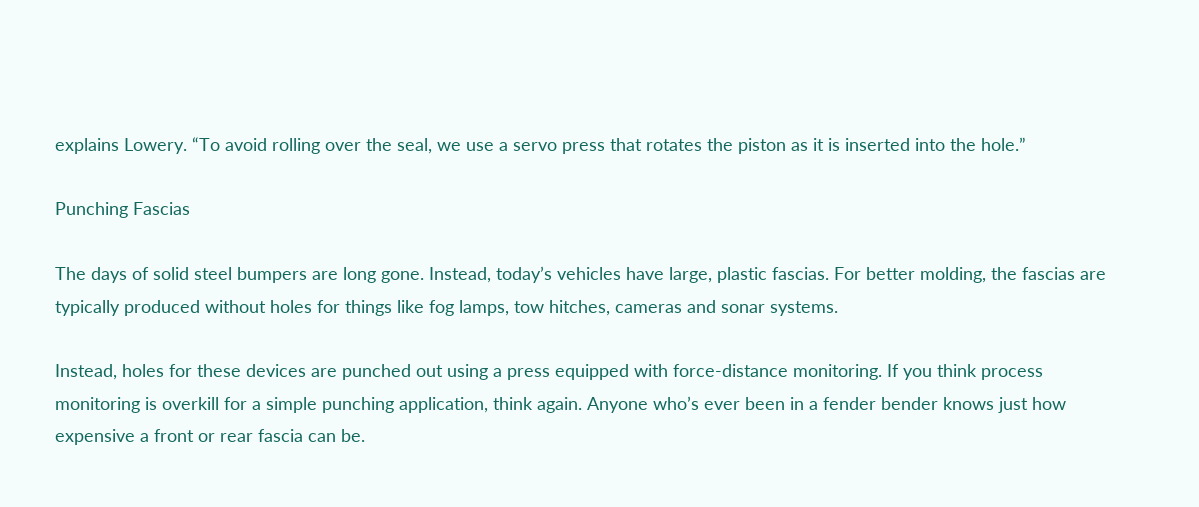explains Lowery. “To avoid rolling over the seal, we use a servo press that rotates the piston as it is inserted into the hole.”

Punching Fascias

The days of solid steel bumpers are long gone. Instead, today’s vehicles have large, plastic fascias. For better molding, the fascias are typically produced without holes for things like fog lamps, tow hitches, cameras and sonar systems.

Instead, holes for these devices are punched out using a press equipped with force-distance monitoring. If you think process monitoring is overkill for a simple punching application, think again. Anyone who’s ever been in a fender bender knows just how expensive a front or rear fascia can be.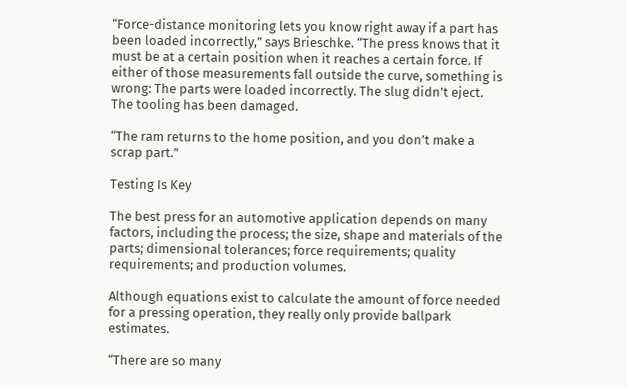“Force-distance monitoring lets you know right away if a part has been loaded incorrectly,” says Brieschke. “The press knows that it must be at a certain position when it reaches a certain force. If either of those measurements fall outside the curve, something is wrong: The parts were loaded incorrectly. The slug didn’t eject. The tooling has been damaged.

“The ram returns to the home position, and you don’t make a scrap part.”

Testing Is Key

The best press for an automotive application depends on many factors, including the process; the size, shape and materials of the parts; dimensional tolerances; force requirements; quality requirements; and production volumes.

Although equations exist to calculate the amount of force needed for a pressing operation, they really only provide ballpark estimates.

“There are so many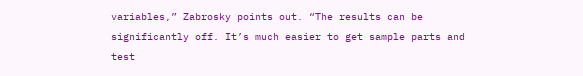variables,” Zabrosky points out. “The results can be significantly off. It’s much easier to get sample parts and test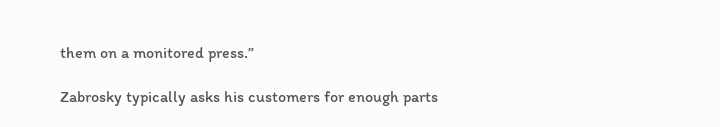them on a monitored press.”

Zabrosky typically asks his customers for enough parts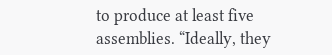to produce at least five assemblies. “Ideally, they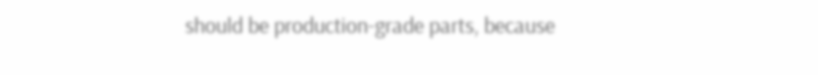should be production-grade parts, because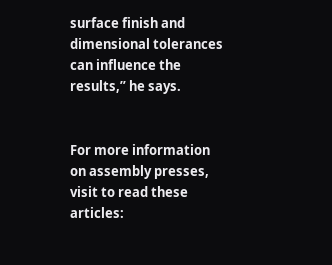surface finish and dimensional tolerances can influence the results,” he says.


For more information on assembly presses, visit to read these articles: